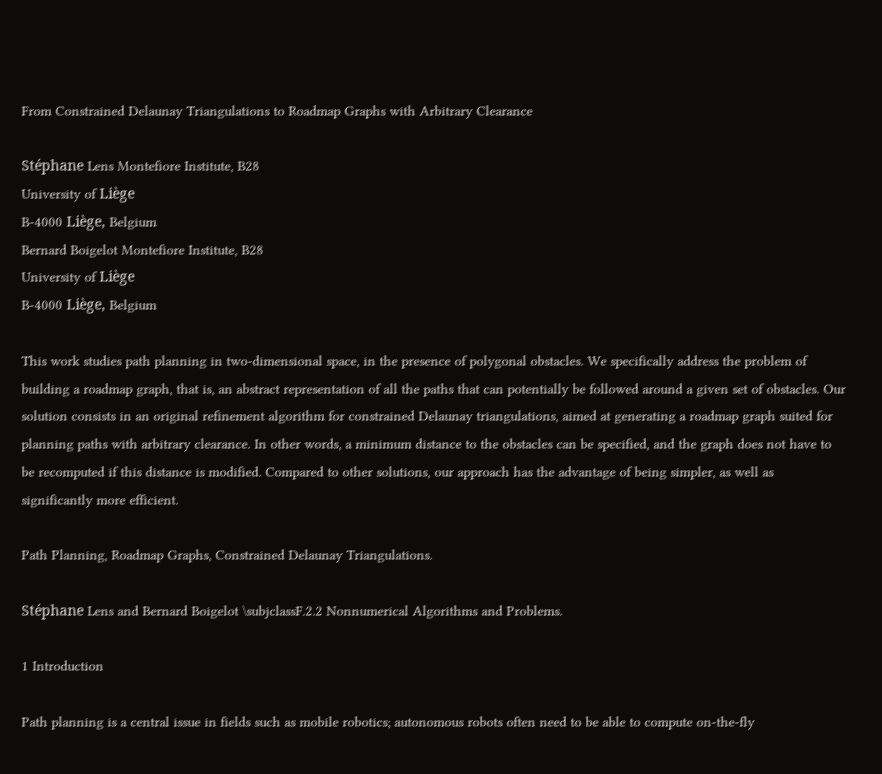From Constrained Delaunay Triangulations to Roadmap Graphs with Arbitrary Clearance

Stéphane Lens Montefiore Institute, B28
University of Liège
B-4000 Liège, Belgium
Bernard Boigelot Montefiore Institute, B28
University of Liège
B-4000 Liège, Belgium

This work studies path planning in two-dimensional space, in the presence of polygonal obstacles. We specifically address the problem of building a roadmap graph, that is, an abstract representation of all the paths that can potentially be followed around a given set of obstacles. Our solution consists in an original refinement algorithm for constrained Delaunay triangulations, aimed at generating a roadmap graph suited for planning paths with arbitrary clearance. In other words, a minimum distance to the obstacles can be specified, and the graph does not have to be recomputed if this distance is modified. Compared to other solutions, our approach has the advantage of being simpler, as well as significantly more efficient.

Path Planning, Roadmap Graphs, Constrained Delaunay Triangulations.

Stéphane Lens and Bernard Boigelot \subjclassF.2.2 Nonnumerical Algorithms and Problems.

1 Introduction

Path planning is a central issue in fields such as mobile robotics; autonomous robots often need to be able to compute on-the-fly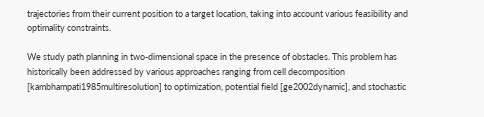trajectories from their current position to a target location, taking into account various feasibility and optimality constraints.

We study path planning in two-dimensional space in the presence of obstacles. This problem has historically been addressed by various approaches ranging from cell decomposition [kambhampati1985multiresolution] to optimization, potential field [ge2002dynamic], and stochastic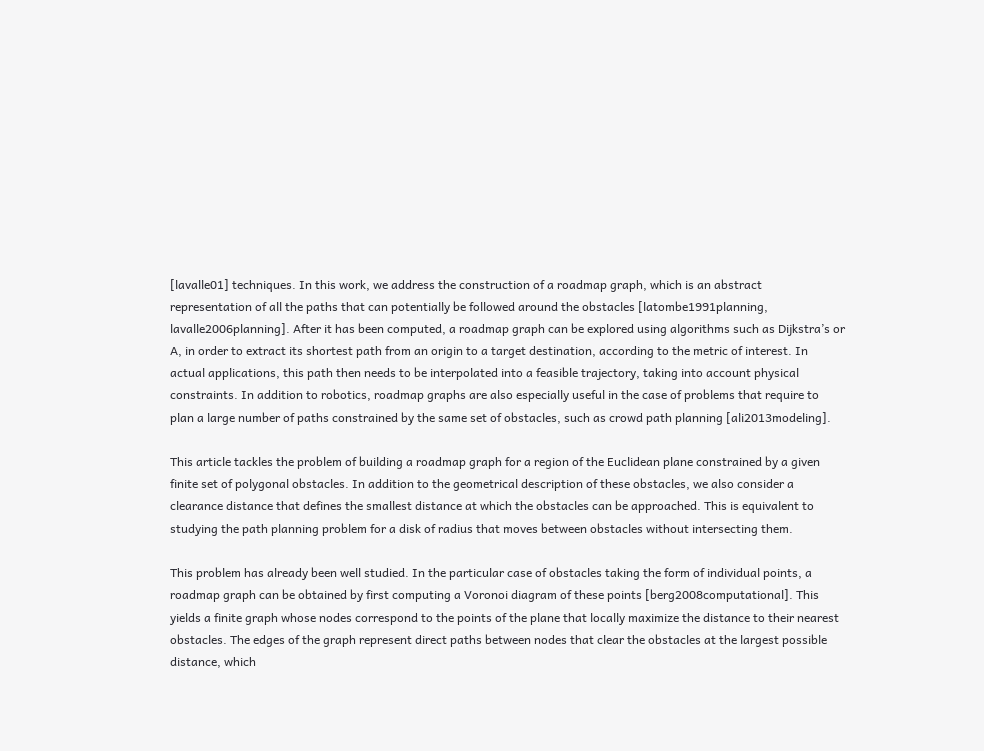[lavalle01] techniques. In this work, we address the construction of a roadmap graph, which is an abstract representation of all the paths that can potentially be followed around the obstacles [latombe1991planning, lavalle2006planning]. After it has been computed, a roadmap graph can be explored using algorithms such as Dijkstra’s or A, in order to extract its shortest path from an origin to a target destination, according to the metric of interest. In actual applications, this path then needs to be interpolated into a feasible trajectory, taking into account physical constraints. In addition to robotics, roadmap graphs are also especially useful in the case of problems that require to plan a large number of paths constrained by the same set of obstacles, such as crowd path planning [ali2013modeling].

This article tackles the problem of building a roadmap graph for a region of the Euclidean plane constrained by a given finite set of polygonal obstacles. In addition to the geometrical description of these obstacles, we also consider a clearance distance that defines the smallest distance at which the obstacles can be approached. This is equivalent to studying the path planning problem for a disk of radius that moves between obstacles without intersecting them.

This problem has already been well studied. In the particular case of obstacles taking the form of individual points, a roadmap graph can be obtained by first computing a Voronoi diagram of these points [berg2008computational]. This yields a finite graph whose nodes correspond to the points of the plane that locally maximize the distance to their nearest obstacles. The edges of the graph represent direct paths between nodes that clear the obstacles at the largest possible distance, which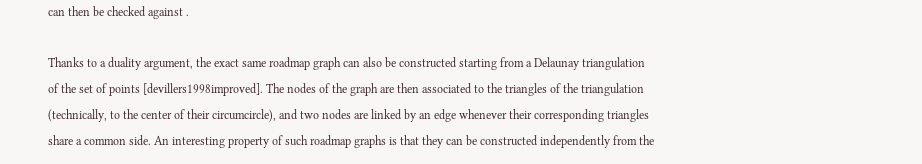can then be checked against .

Thanks to a duality argument, the exact same roadmap graph can also be constructed starting from a Delaunay triangulation of the set of points [devillers1998improved]. The nodes of the graph are then associated to the triangles of the triangulation (technically, to the center of their circumcircle), and two nodes are linked by an edge whenever their corresponding triangles share a common side. An interesting property of such roadmap graphs is that they can be constructed independently from the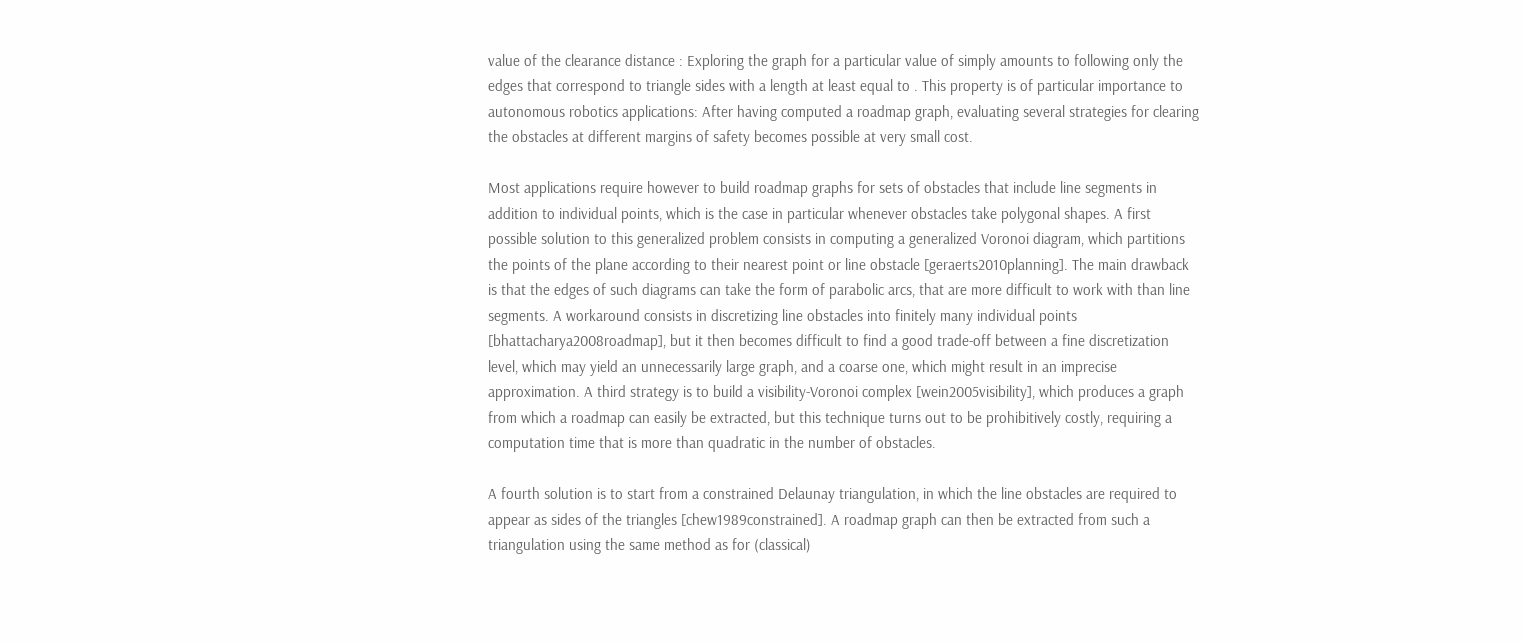value of the clearance distance : Exploring the graph for a particular value of simply amounts to following only the edges that correspond to triangle sides with a length at least equal to . This property is of particular importance to autonomous robotics applications: After having computed a roadmap graph, evaluating several strategies for clearing the obstacles at different margins of safety becomes possible at very small cost.

Most applications require however to build roadmap graphs for sets of obstacles that include line segments in addition to individual points, which is the case in particular whenever obstacles take polygonal shapes. A first possible solution to this generalized problem consists in computing a generalized Voronoi diagram, which partitions the points of the plane according to their nearest point or line obstacle [geraerts2010planning]. The main drawback is that the edges of such diagrams can take the form of parabolic arcs, that are more difficult to work with than line segments. A workaround consists in discretizing line obstacles into finitely many individual points [bhattacharya2008roadmap], but it then becomes difficult to find a good trade-off between a fine discretization level, which may yield an unnecessarily large graph, and a coarse one, which might result in an imprecise approximation. A third strategy is to build a visibility-Voronoi complex [wein2005visibility], which produces a graph from which a roadmap can easily be extracted, but this technique turns out to be prohibitively costly, requiring a computation time that is more than quadratic in the number of obstacles.

A fourth solution is to start from a constrained Delaunay triangulation, in which the line obstacles are required to appear as sides of the triangles [chew1989constrained]. A roadmap graph can then be extracted from such a triangulation using the same method as for (classical)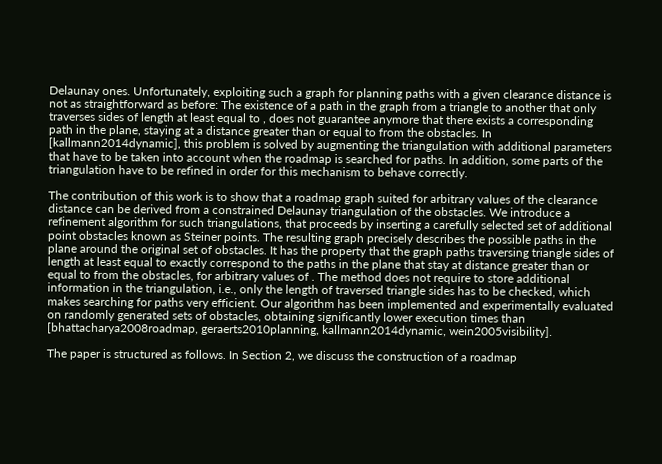Delaunay ones. Unfortunately, exploiting such a graph for planning paths with a given clearance distance is not as straightforward as before: The existence of a path in the graph from a triangle to another that only traverses sides of length at least equal to , does not guarantee anymore that there exists a corresponding path in the plane, staying at a distance greater than or equal to from the obstacles. In [kallmann2014dynamic], this problem is solved by augmenting the triangulation with additional parameters that have to be taken into account when the roadmap is searched for paths. In addition, some parts of the triangulation have to be refined in order for this mechanism to behave correctly.

The contribution of this work is to show that a roadmap graph suited for arbitrary values of the clearance distance can be derived from a constrained Delaunay triangulation of the obstacles. We introduce a refinement algorithm for such triangulations, that proceeds by inserting a carefully selected set of additional point obstacles known as Steiner points. The resulting graph precisely describes the possible paths in the plane around the original set of obstacles. It has the property that the graph paths traversing triangle sides of length at least equal to exactly correspond to the paths in the plane that stay at distance greater than or equal to from the obstacles, for arbitrary values of . The method does not require to store additional information in the triangulation, i.e., only the length of traversed triangle sides has to be checked, which makes searching for paths very efficient. Our algorithm has been implemented and experimentally evaluated on randomly generated sets of obstacles, obtaining significantly lower execution times than [bhattacharya2008roadmap, geraerts2010planning, kallmann2014dynamic, wein2005visibility].

The paper is structured as follows. In Section 2, we discuss the construction of a roadmap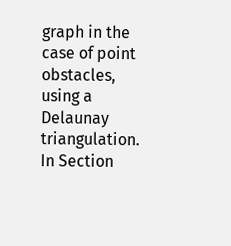graph in the case of point obstacles, using a Delaunay triangulation. In Section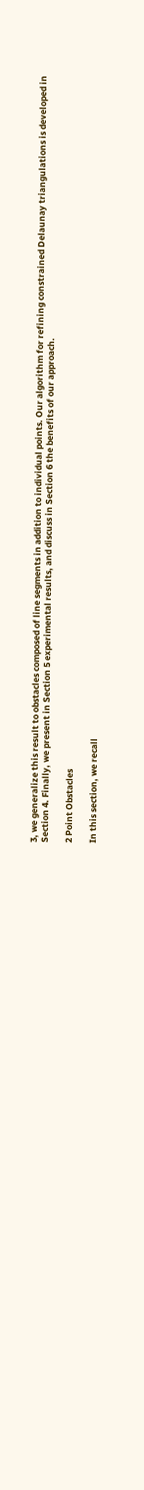3, we generalize this result to obstacles composed of line segments in addition to individual points. Our algorithm for refining constrained Delaunay triangulations is developed in Section 4. Finally, we present in Section 5 experimental results, and discuss in Section 6 the benefits of our approach.

2 Point Obstacles

In this section, we recall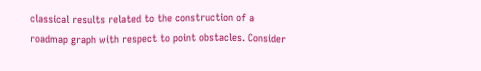classical results related to the construction of a roadmap graph with respect to point obstacles. Consider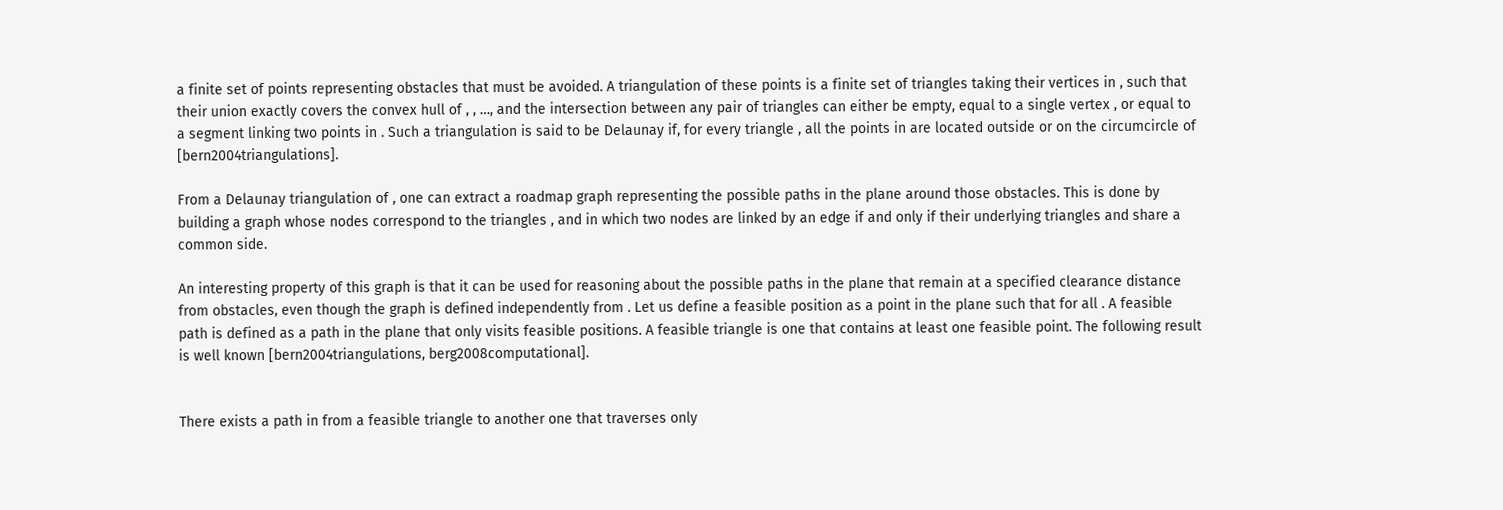a finite set of points representing obstacles that must be avoided. A triangulation of these points is a finite set of triangles taking their vertices in , such that their union exactly covers the convex hull of , , …, and the intersection between any pair of triangles can either be empty, equal to a single vertex , or equal to a segment linking two points in . Such a triangulation is said to be Delaunay if, for every triangle , all the points in are located outside or on the circumcircle of  [bern2004triangulations].

From a Delaunay triangulation of , one can extract a roadmap graph representing the possible paths in the plane around those obstacles. This is done by building a graph whose nodes correspond to the triangles , and in which two nodes are linked by an edge if and only if their underlying triangles and share a common side.

An interesting property of this graph is that it can be used for reasoning about the possible paths in the plane that remain at a specified clearance distance from obstacles, even though the graph is defined independently from . Let us define a feasible position as a point in the plane such that for all . A feasible path is defined as a path in the plane that only visits feasible positions. A feasible triangle is one that contains at least one feasible point. The following result is well known [bern2004triangulations, berg2008computational].


There exists a path in from a feasible triangle to another one that traverses only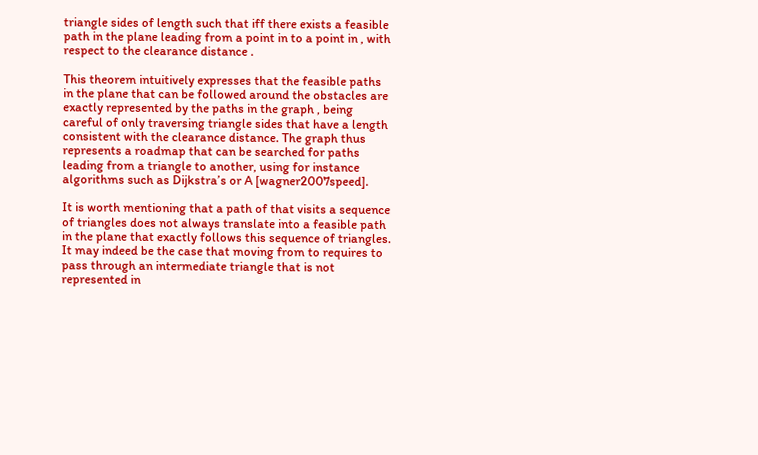triangle sides of length such that iff there exists a feasible path in the plane leading from a point in to a point in , with respect to the clearance distance .

This theorem intuitively expresses that the feasible paths in the plane that can be followed around the obstacles are exactly represented by the paths in the graph , being careful of only traversing triangle sides that have a length consistent with the clearance distance. The graph thus represents a roadmap that can be searched for paths leading from a triangle to another, using for instance algorithms such as Dijkstra’s or A [wagner2007speed].

It is worth mentioning that a path of that visits a sequence of triangles does not always translate into a feasible path in the plane that exactly follows this sequence of triangles. It may indeed be the case that moving from to requires to pass through an intermediate triangle that is not represented in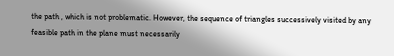the path , which is not problematic. However, the sequence of triangles successively visited by any feasible path in the plane must necessarily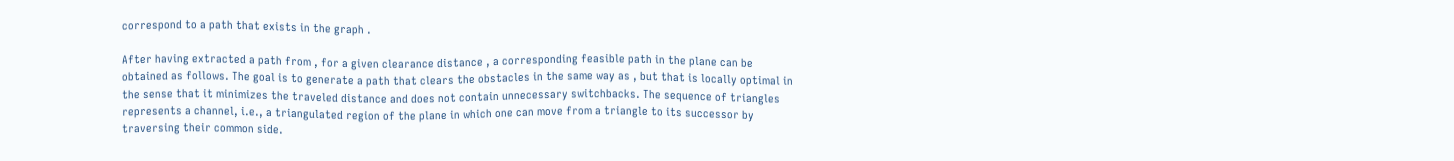correspond to a path that exists in the graph .

After having extracted a path from , for a given clearance distance , a corresponding feasible path in the plane can be obtained as follows. The goal is to generate a path that clears the obstacles in the same way as , but that is locally optimal in the sense that it minimizes the traveled distance and does not contain unnecessary switchbacks. The sequence of triangles represents a channel, i.e., a triangulated region of the plane in which one can move from a triangle to its successor by traversing their common side.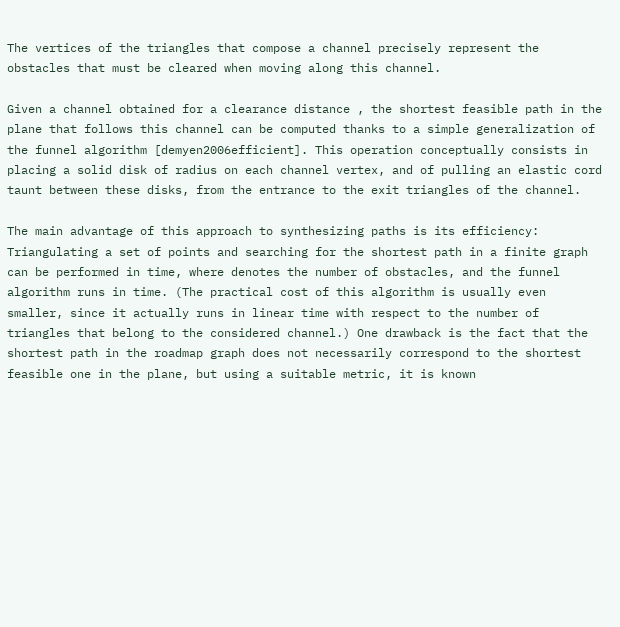The vertices of the triangles that compose a channel precisely represent the obstacles that must be cleared when moving along this channel.

Given a channel obtained for a clearance distance , the shortest feasible path in the plane that follows this channel can be computed thanks to a simple generalization of the funnel algorithm [demyen2006efficient]. This operation conceptually consists in placing a solid disk of radius on each channel vertex, and of pulling an elastic cord taunt between these disks, from the entrance to the exit triangles of the channel.

The main advantage of this approach to synthesizing paths is its efficiency: Triangulating a set of points and searching for the shortest path in a finite graph can be performed in time, where denotes the number of obstacles, and the funnel algorithm runs in time. (The practical cost of this algorithm is usually even smaller, since it actually runs in linear time with respect to the number of triangles that belong to the considered channel.) One drawback is the fact that the shortest path in the roadmap graph does not necessarily correspond to the shortest feasible one in the plane, but using a suitable metric, it is known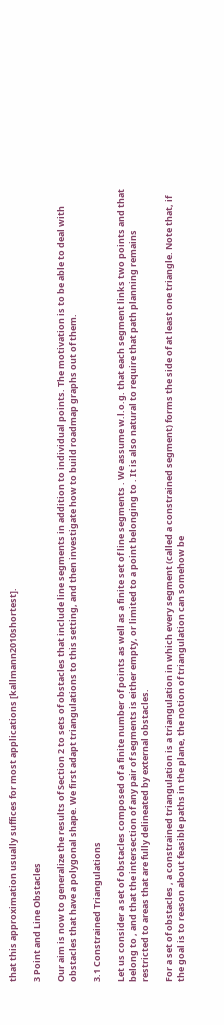that this approximation usually suffices for most applications [kallmann2010shortest].

3 Point and Line Obstacles

Our aim is now to generalize the results of Section 2 to sets of obstacles that include line segments in addition to individual points. The motivation is to be able to deal with obstacles that have a polygonal shape. We first adapt triangulations to this setting, and then investigate how to build roadmap graphs out of them.

3.1 Constrained Triangulations

Let us consider a set of obstacles composed of a finite number of points as well as a finite set of line segments . We assume w.l.o.g. that each segment links two points and that belong to , and that the intersection of any pair of segments is either empty, or limited to a point belonging to . It is also natural to require that path planning remains restricted to areas that are fully delineated by external obstacles.

For a set of obstacles , a constrained triangulation is a triangulation in which every segment (called a constrained segment) forms the side of at least one triangle. Note that, if the goal is to reason about feasible paths in the plane, the notion of triangulation can somehow be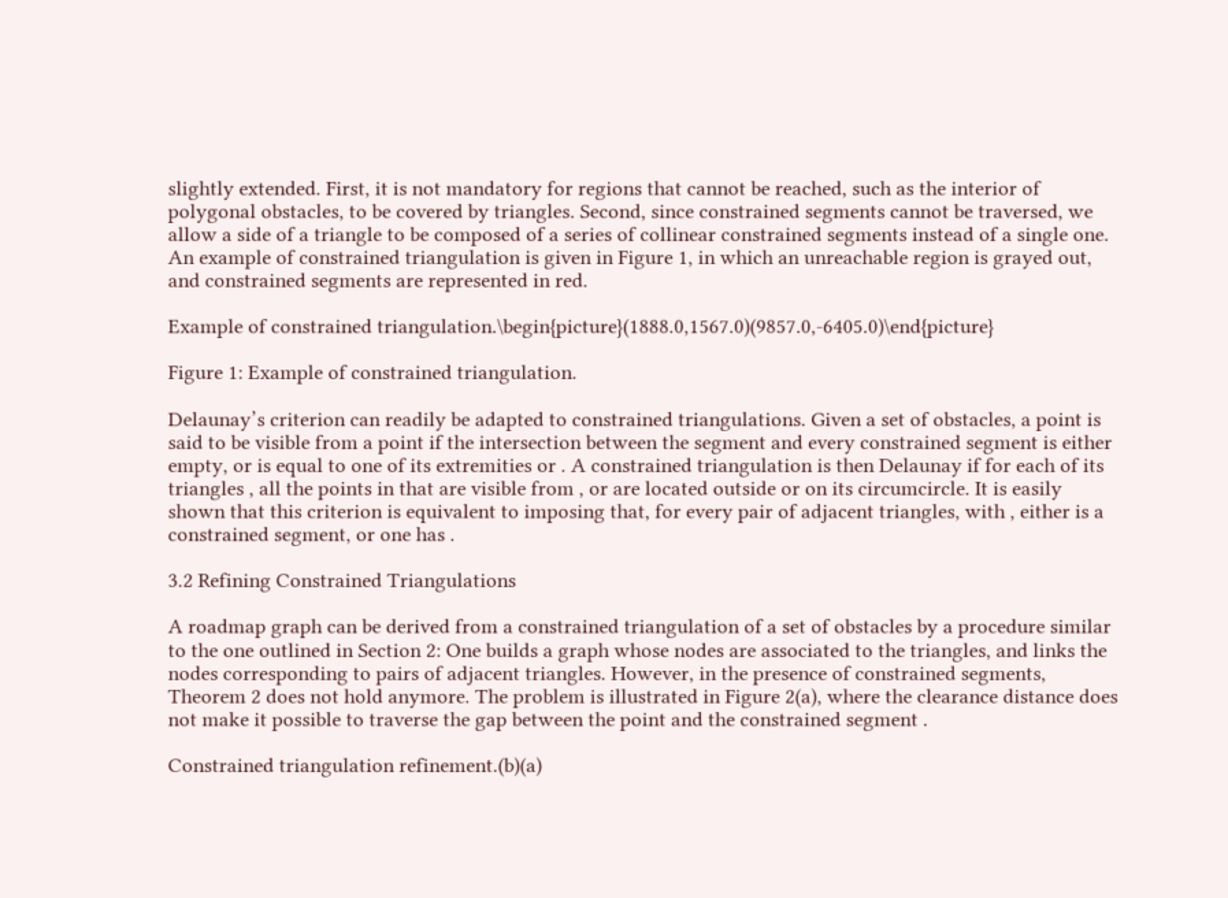slightly extended. First, it is not mandatory for regions that cannot be reached, such as the interior of polygonal obstacles, to be covered by triangles. Second, since constrained segments cannot be traversed, we allow a side of a triangle to be composed of a series of collinear constrained segments instead of a single one. An example of constrained triangulation is given in Figure 1, in which an unreachable region is grayed out, and constrained segments are represented in red.

Example of constrained triangulation.\begin{picture}(1888.0,1567.0)(9857.0,-6405.0)\end{picture}

Figure 1: Example of constrained triangulation.

Delaunay’s criterion can readily be adapted to constrained triangulations. Given a set of obstacles, a point is said to be visible from a point if the intersection between the segment and every constrained segment is either empty, or is equal to one of its extremities or . A constrained triangulation is then Delaunay if for each of its triangles , all the points in that are visible from , or are located outside or on its circumcircle. It is easily shown that this criterion is equivalent to imposing that, for every pair of adjacent triangles, with , either is a constrained segment, or one has .

3.2 Refining Constrained Triangulations

A roadmap graph can be derived from a constrained triangulation of a set of obstacles by a procedure similar to the one outlined in Section 2: One builds a graph whose nodes are associated to the triangles, and links the nodes corresponding to pairs of adjacent triangles. However, in the presence of constrained segments, Theorem 2 does not hold anymore. The problem is illustrated in Figure 2(a), where the clearance distance does not make it possible to traverse the gap between the point and the constrained segment .

Constrained triangulation refinement.(b)(a)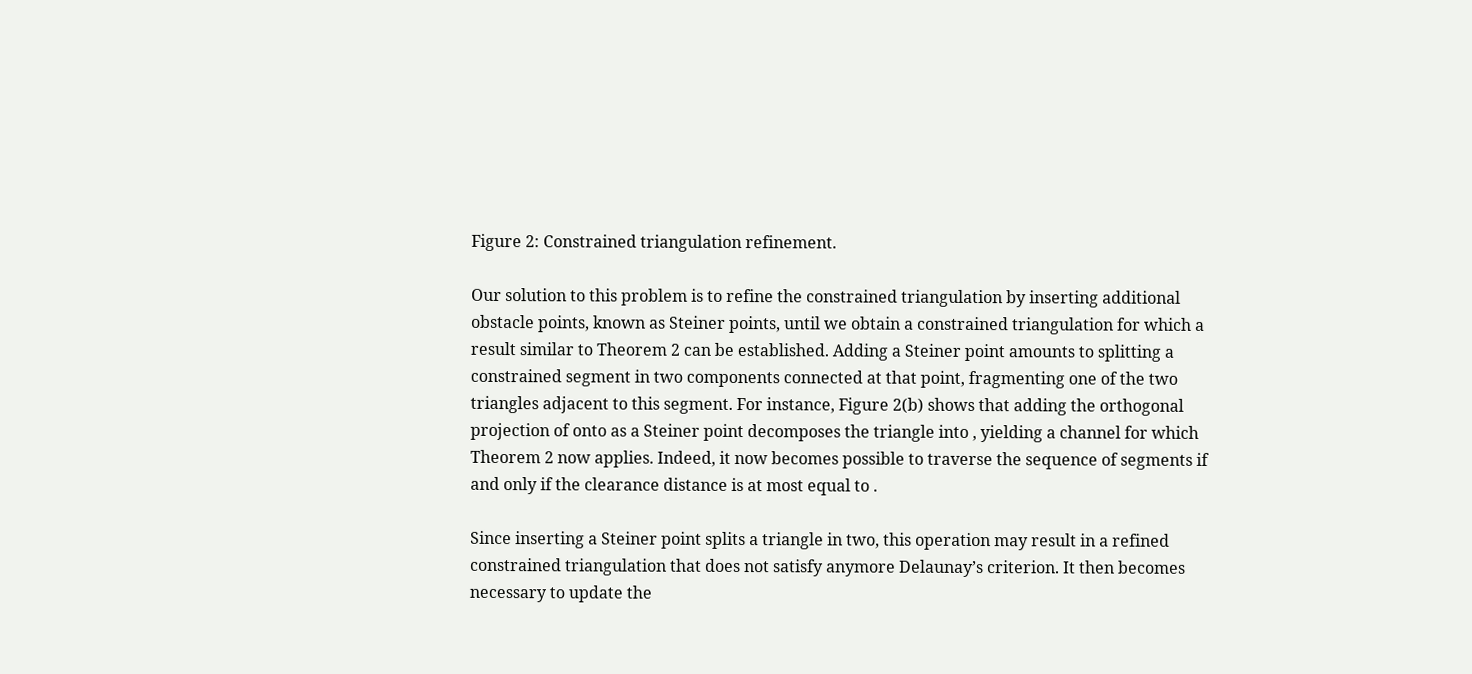Figure 2: Constrained triangulation refinement.

Our solution to this problem is to refine the constrained triangulation by inserting additional obstacle points, known as Steiner points, until we obtain a constrained triangulation for which a result similar to Theorem 2 can be established. Adding a Steiner point amounts to splitting a constrained segment in two components connected at that point, fragmenting one of the two triangles adjacent to this segment. For instance, Figure 2(b) shows that adding the orthogonal projection of onto as a Steiner point decomposes the triangle into , yielding a channel for which Theorem 2 now applies. Indeed, it now becomes possible to traverse the sequence of segments if and only if the clearance distance is at most equal to .

Since inserting a Steiner point splits a triangle in two, this operation may result in a refined constrained triangulation that does not satisfy anymore Delaunay’s criterion. It then becomes necessary to update the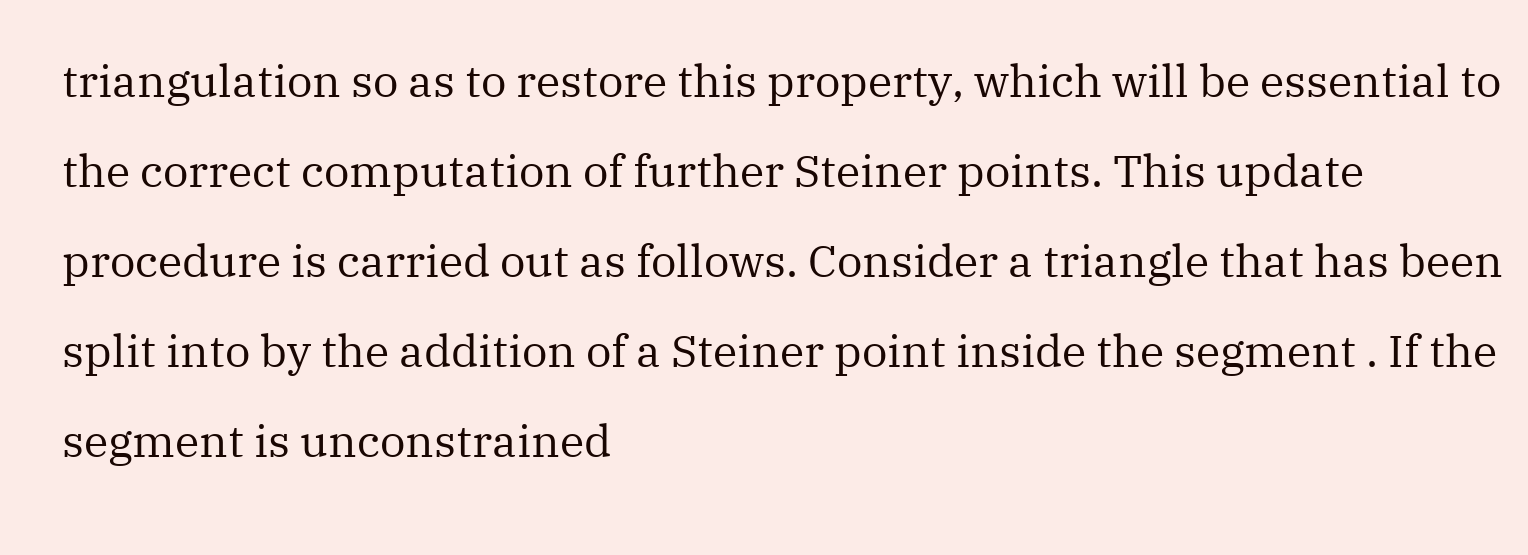triangulation so as to restore this property, which will be essential to the correct computation of further Steiner points. This update procedure is carried out as follows. Consider a triangle that has been split into by the addition of a Steiner point inside the segment . If the segment is unconstrained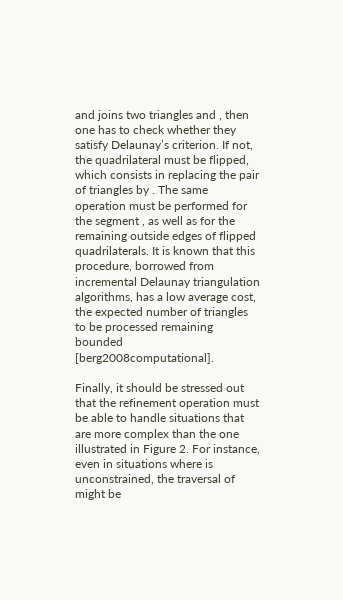and joins two triangles and , then one has to check whether they satisfy Delaunay’s criterion. If not, the quadrilateral must be flipped, which consists in replacing the pair of triangles by . The same operation must be performed for the segment , as well as for the remaining outside edges of flipped quadrilaterals. It is known that this procedure, borrowed from incremental Delaunay triangulation algorithms, has a low average cost, the expected number of triangles to be processed remaining bounded [berg2008computational].

Finally, it should be stressed out that the refinement operation must be able to handle situations that are more complex than the one illustrated in Figure 2. For instance, even in situations where is unconstrained, the traversal of might be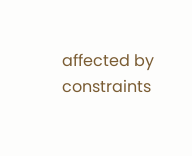affected by constraints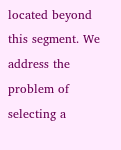located beyond this segment. We address the problem of selecting a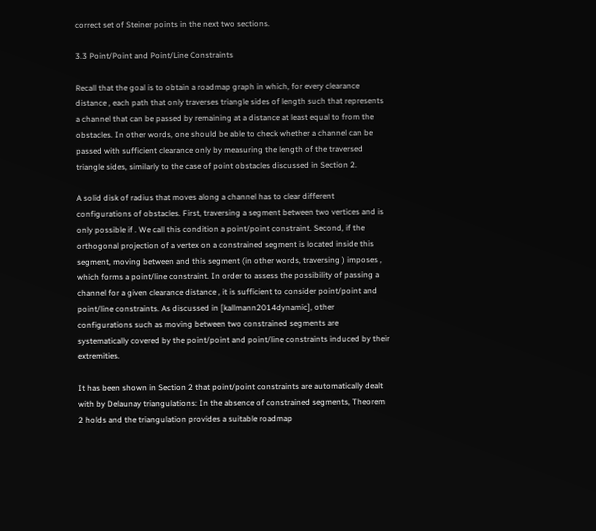correct set of Steiner points in the next two sections.

3.3 Point/Point and Point/Line Constraints

Recall that the goal is to obtain a roadmap graph in which, for every clearance distance , each path that only traverses triangle sides of length such that represents a channel that can be passed by remaining at a distance at least equal to from the obstacles. In other words, one should be able to check whether a channel can be passed with sufficient clearance only by measuring the length of the traversed triangle sides, similarly to the case of point obstacles discussed in Section 2.

A solid disk of radius that moves along a channel has to clear different configurations of obstacles. First, traversing a segment between two vertices and is only possible if . We call this condition a point/point constraint. Second, if the orthogonal projection of a vertex on a constrained segment is located inside this segment, moving between and this segment (in other words, traversing ) imposes , which forms a point/line constraint. In order to assess the possibility of passing a channel for a given clearance distance , it is sufficient to consider point/point and point/line constraints. As discussed in [kallmann2014dynamic], other configurations such as moving between two constrained segments are systematically covered by the point/point and point/line constraints induced by their extremities.

It has been shown in Section 2 that point/point constraints are automatically dealt with by Delaunay triangulations: In the absence of constrained segments, Theorem 2 holds and the triangulation provides a suitable roadmap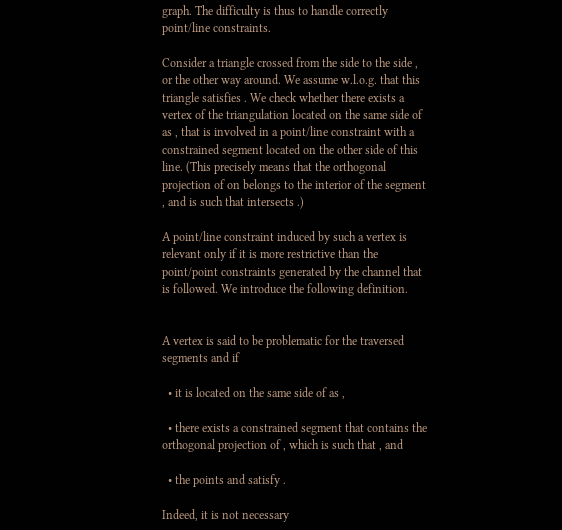graph. The difficulty is thus to handle correctly point/line constraints.

Consider a triangle crossed from the side to the side , or the other way around. We assume w.l.o.g. that this triangle satisfies . We check whether there exists a vertex of the triangulation located on the same side of as , that is involved in a point/line constraint with a constrained segment located on the other side of this line. (This precisely means that the orthogonal projection of on belongs to the interior of the segment , and is such that intersects .)

A point/line constraint induced by such a vertex is relevant only if it is more restrictive than the point/point constraints generated by the channel that is followed. We introduce the following definition.


A vertex is said to be problematic for the traversed segments and if

  • it is located on the same side of as ,

  • there exists a constrained segment that contains the orthogonal projection of , which is such that , and

  • the points and satisfy .

Indeed, it is not necessary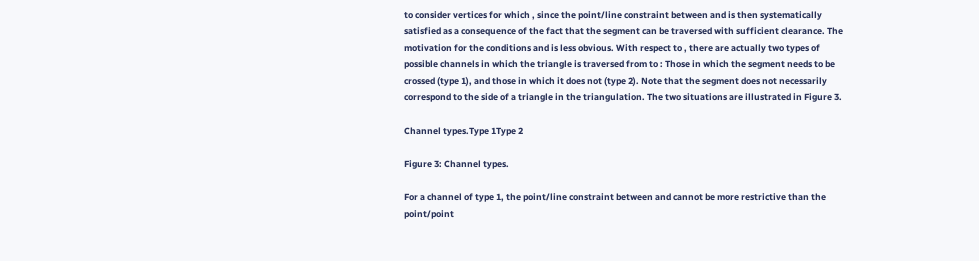to consider vertices for which , since the point/line constraint between and is then systematically satisfied as a consequence of the fact that the segment can be traversed with sufficient clearance. The motivation for the conditions and is less obvious. With respect to , there are actually two types of possible channels in which the triangle is traversed from to : Those in which the segment needs to be crossed (type 1), and those in which it does not (type 2). Note that the segment does not necessarily correspond to the side of a triangle in the triangulation. The two situations are illustrated in Figure 3.

Channel types.Type 1Type 2

Figure 3: Channel types.

For a channel of type 1, the point/line constraint between and cannot be more restrictive than the point/point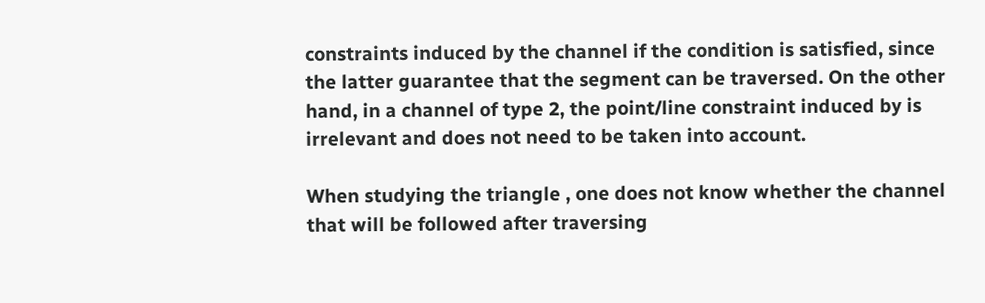constraints induced by the channel if the condition is satisfied, since the latter guarantee that the segment can be traversed. On the other hand, in a channel of type 2, the point/line constraint induced by is irrelevant and does not need to be taken into account.

When studying the triangle , one does not know whether the channel that will be followed after traversing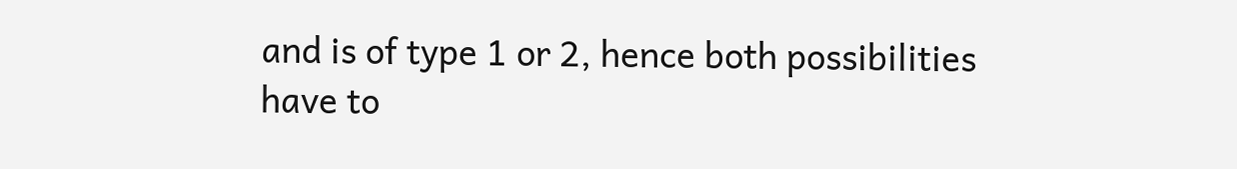and is of type 1 or 2, hence both possibilities have to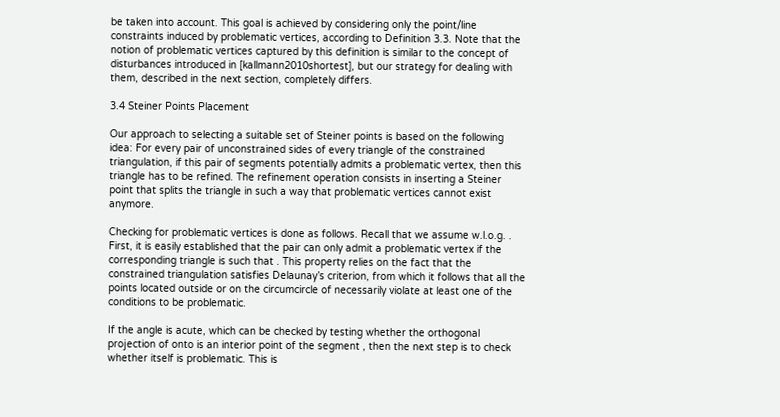be taken into account. This goal is achieved by considering only the point/line constraints induced by problematic vertices, according to Definition 3.3. Note that the notion of problematic vertices captured by this definition is similar to the concept of disturbances introduced in [kallmann2010shortest], but our strategy for dealing with them, described in the next section, completely differs.

3.4 Steiner Points Placement

Our approach to selecting a suitable set of Steiner points is based on the following idea: For every pair of unconstrained sides of every triangle of the constrained triangulation, if this pair of segments potentially admits a problematic vertex, then this triangle has to be refined. The refinement operation consists in inserting a Steiner point that splits the triangle in such a way that problematic vertices cannot exist anymore.

Checking for problematic vertices is done as follows. Recall that we assume w.l.o.g. . First, it is easily established that the pair can only admit a problematic vertex if the corresponding triangle is such that . This property relies on the fact that the constrained triangulation satisfies Delaunay’s criterion, from which it follows that all the points located outside or on the circumcircle of necessarily violate at least one of the conditions to be problematic.

If the angle is acute, which can be checked by testing whether the orthogonal projection of onto is an interior point of the segment , then the next step is to check whether itself is problematic. This is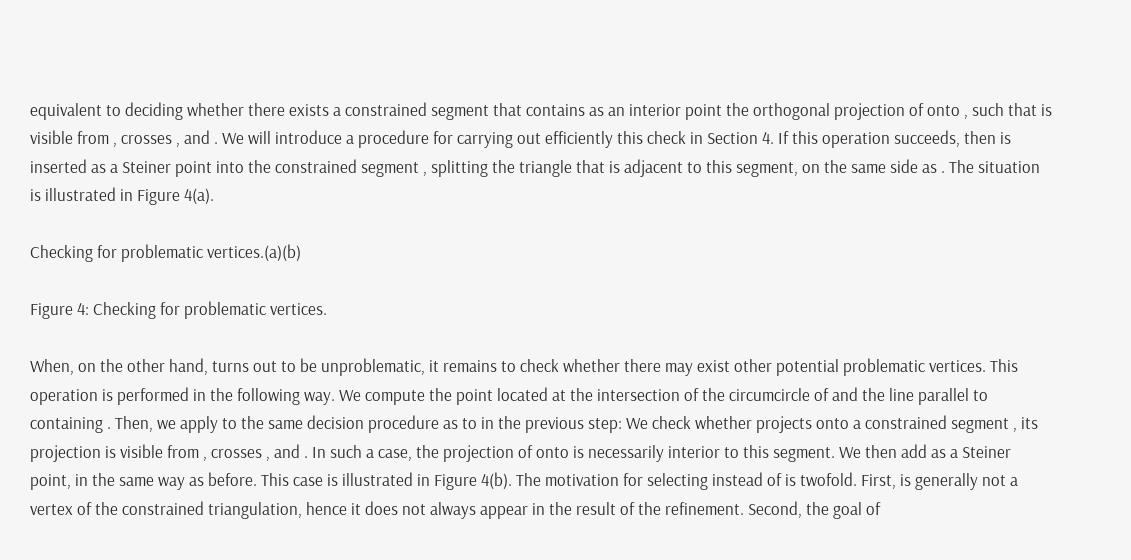equivalent to deciding whether there exists a constrained segment that contains as an interior point the orthogonal projection of onto , such that is visible from , crosses , and . We will introduce a procedure for carrying out efficiently this check in Section 4. If this operation succeeds, then is inserted as a Steiner point into the constrained segment , splitting the triangle that is adjacent to this segment, on the same side as . The situation is illustrated in Figure 4(a).

Checking for problematic vertices.(a)(b)

Figure 4: Checking for problematic vertices.

When, on the other hand, turns out to be unproblematic, it remains to check whether there may exist other potential problematic vertices. This operation is performed in the following way. We compute the point located at the intersection of the circumcircle of and the line parallel to containing . Then, we apply to the same decision procedure as to in the previous step: We check whether projects onto a constrained segment , its projection is visible from , crosses , and . In such a case, the projection of onto is necessarily interior to this segment. We then add as a Steiner point, in the same way as before. This case is illustrated in Figure 4(b). The motivation for selecting instead of is twofold. First, is generally not a vertex of the constrained triangulation, hence it does not always appear in the result of the refinement. Second, the goal of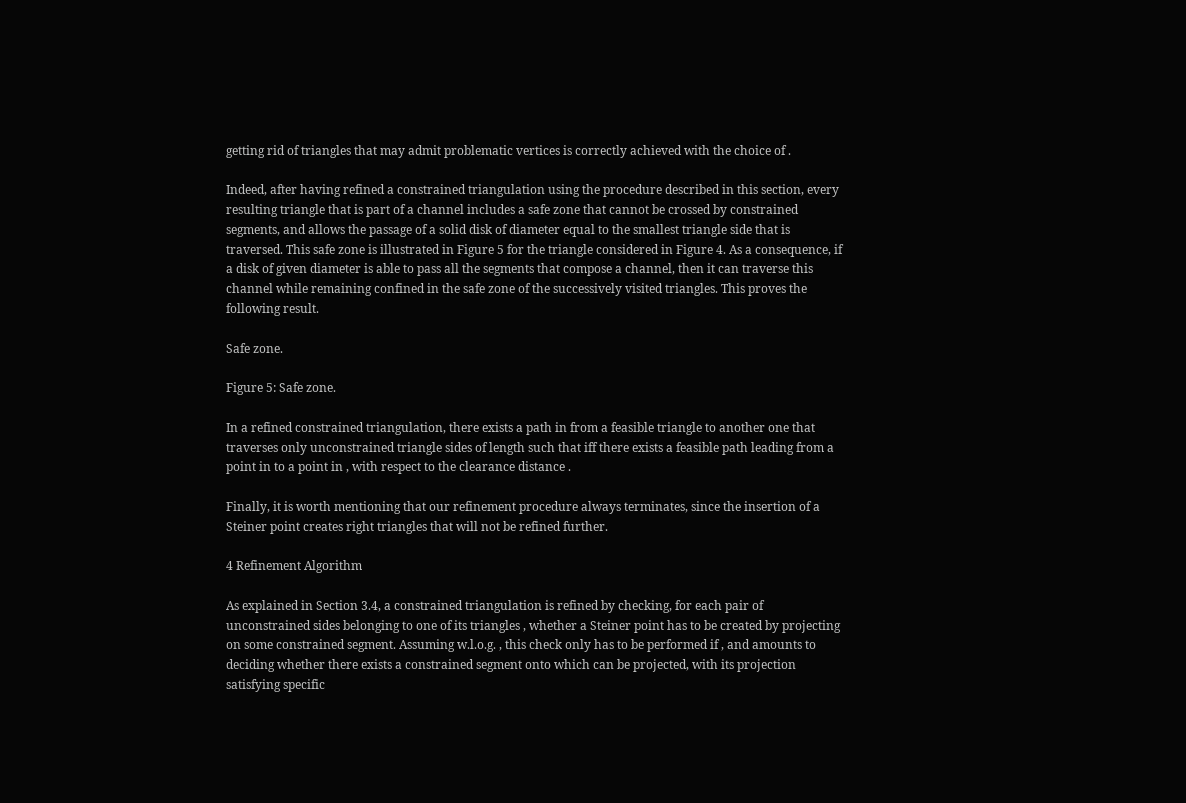getting rid of triangles that may admit problematic vertices is correctly achieved with the choice of .

Indeed, after having refined a constrained triangulation using the procedure described in this section, every resulting triangle that is part of a channel includes a safe zone that cannot be crossed by constrained segments, and allows the passage of a solid disk of diameter equal to the smallest triangle side that is traversed. This safe zone is illustrated in Figure 5 for the triangle considered in Figure 4. As a consequence, if a disk of given diameter is able to pass all the segments that compose a channel, then it can traverse this channel while remaining confined in the safe zone of the successively visited triangles. This proves the following result.

Safe zone.

Figure 5: Safe zone.

In a refined constrained triangulation, there exists a path in from a feasible triangle to another one that traverses only unconstrained triangle sides of length such that iff there exists a feasible path leading from a point in to a point in , with respect to the clearance distance .

Finally, it is worth mentioning that our refinement procedure always terminates, since the insertion of a Steiner point creates right triangles that will not be refined further.

4 Refinement Algorithm

As explained in Section 3.4, a constrained triangulation is refined by checking, for each pair of unconstrained sides belonging to one of its triangles , whether a Steiner point has to be created by projecting on some constrained segment. Assuming w.l.o.g. , this check only has to be performed if , and amounts to deciding whether there exists a constrained segment onto which can be projected, with its projection satisfying specific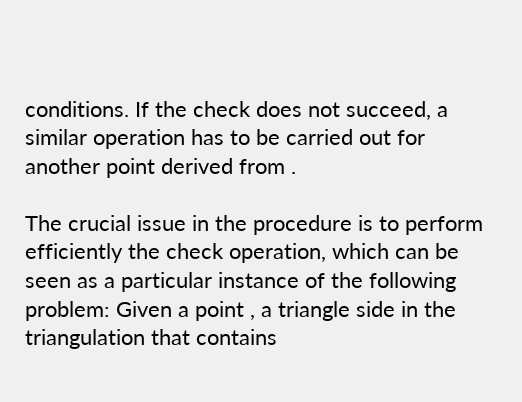conditions. If the check does not succeed, a similar operation has to be carried out for another point derived from .

The crucial issue in the procedure is to perform efficiently the check operation, which can be seen as a particular instance of the following problem: Given a point , a triangle side in the triangulation that contains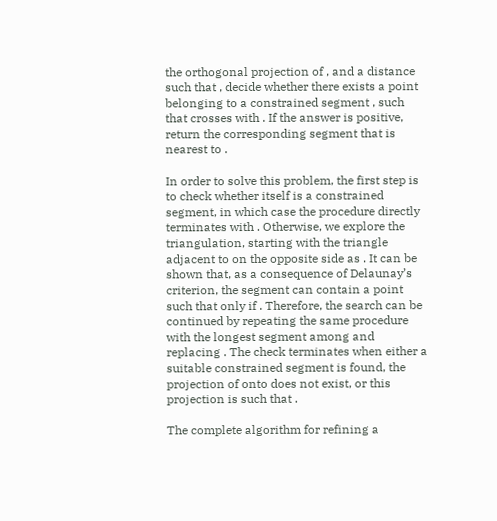the orthogonal projection of , and a distance such that , decide whether there exists a point belonging to a constrained segment , such that crosses with . If the answer is positive, return the corresponding segment that is nearest to .

In order to solve this problem, the first step is to check whether itself is a constrained segment, in which case the procedure directly terminates with . Otherwise, we explore the triangulation, starting with the triangle adjacent to on the opposite side as . It can be shown that, as a consequence of Delaunay’s criterion, the segment can contain a point such that only if . Therefore, the search can be continued by repeating the same procedure with the longest segment among and replacing . The check terminates when either a suitable constrained segment is found, the projection of onto does not exist, or this projection is such that .

The complete algorithm for refining a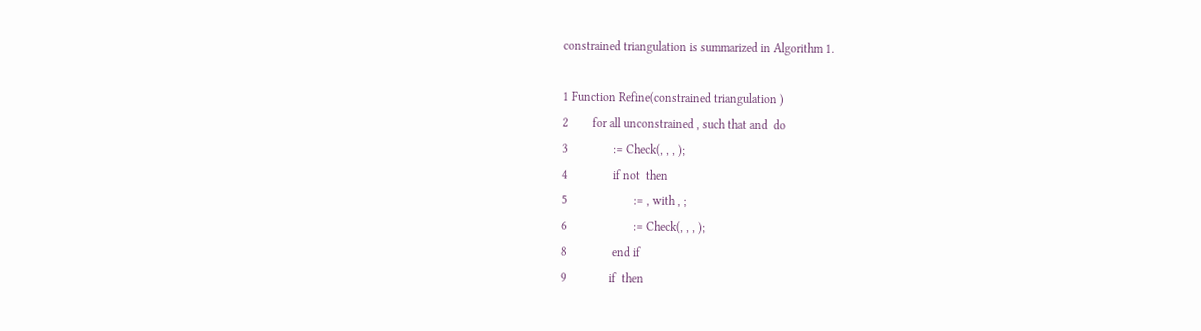constrained triangulation is summarized in Algorithm 1.

1 Function Refine(constrained triangulation )
2        for all unconstrained , such that and  do
3               := Check(, , , );
4               if not  then
5                      := , with , ;
6                      := Check(, , , );
8               end if
9              if  then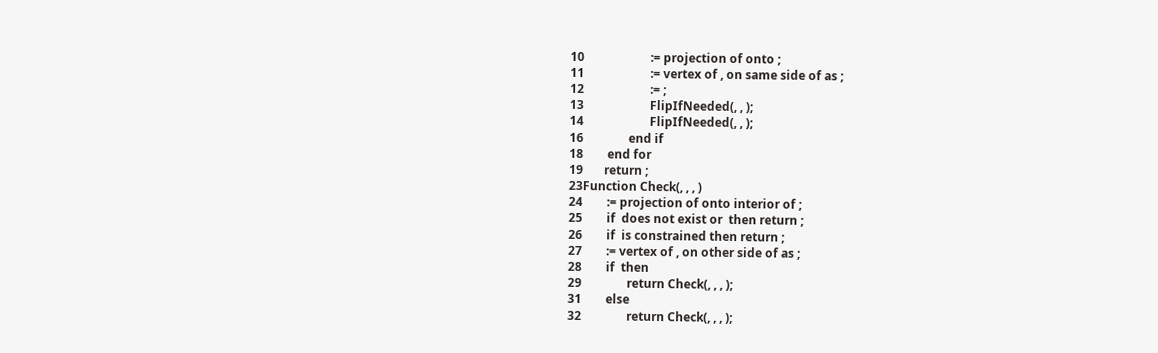10                      := projection of onto ;
11                      := vertex of , on same side of as ;
12                      := ;
13                      FlipIfNeeded(, , );
14                      FlipIfNeeded(, , );
16               end if
18        end for
19       return ;
23Function Check(, , , )
24        := projection of onto interior of ;
25        if  does not exist or  then return ;
26        if  is constrained then return ;
27        := vertex of , on other side of as ;
28        if  then
29               return Check(, , , );
31        else
32               return Check(, , , );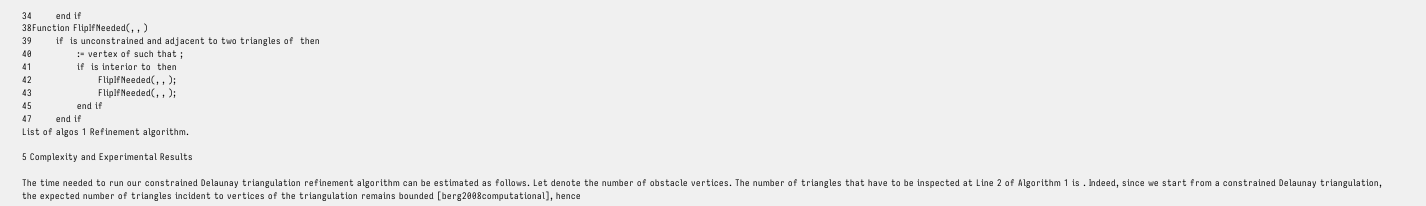34        end if
38Function FlipIfNeeded(, , )
39        if  is unconstrained and adjacent to two triangles of  then
40               := vertex of such that ;
41               if  is interior to  then
42                      FlipIfNeeded(, , );
43                      FlipIfNeeded(, , );
45               end if
47        end if
List of algos 1 Refinement algorithm.

5 Complexity and Experimental Results

The time needed to run our constrained Delaunay triangulation refinement algorithm can be estimated as follows. Let denote the number of obstacle vertices. The number of triangles that have to be inspected at Line 2 of Algorithm 1 is . Indeed, since we start from a constrained Delaunay triangulation, the expected number of triangles incident to vertices of the triangulation remains bounded [berg2008computational], hence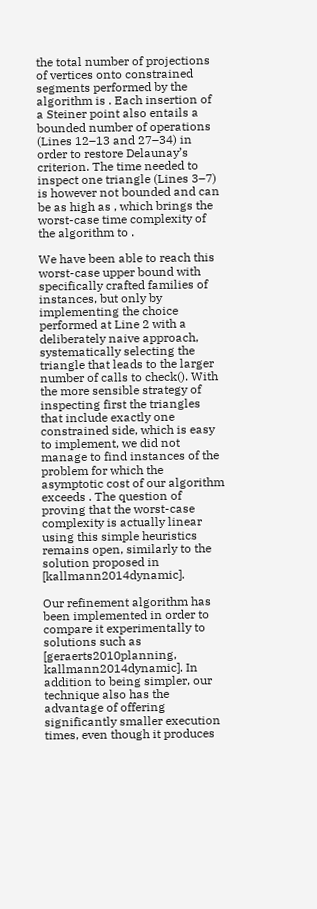the total number of projections of vertices onto constrained segments performed by the algorithm is . Each insertion of a Steiner point also entails a bounded number of operations (Lines 12–13 and 27–34) in order to restore Delaunay’s criterion. The time needed to inspect one triangle (Lines 3–7) is however not bounded and can be as high as , which brings the worst-case time complexity of the algorithm to .

We have been able to reach this worst-case upper bound with specifically crafted families of instances, but only by implementing the choice performed at Line 2 with a deliberately naive approach, systematically selecting the triangle that leads to the larger number of calls to check(). With the more sensible strategy of inspecting first the triangles that include exactly one constrained side, which is easy to implement, we did not manage to find instances of the problem for which the asymptotic cost of our algorithm exceeds . The question of proving that the worst-case complexity is actually linear using this simple heuristics remains open, similarly to the solution proposed in [kallmann2014dynamic].

Our refinement algorithm has been implemented in order to compare it experimentally to solutions such as [geraerts2010planning, kallmann2014dynamic]. In addition to being simpler, our technique also has the advantage of offering significantly smaller execution times, even though it produces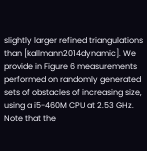slightly larger refined triangulations than [kallmann2014dynamic]. We provide in Figure 6 measurements performed on randomly generated sets of obstacles of increasing size, using a i5-460M CPU at 2.53 GHz. Note that the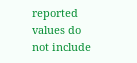reported values do not include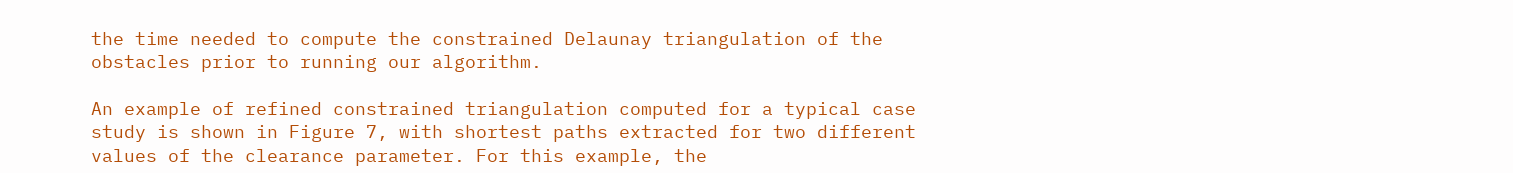the time needed to compute the constrained Delaunay triangulation of the obstacles prior to running our algorithm.

An example of refined constrained triangulation computed for a typical case study is shown in Figure 7, with shortest paths extracted for two different values of the clearance parameter. For this example, the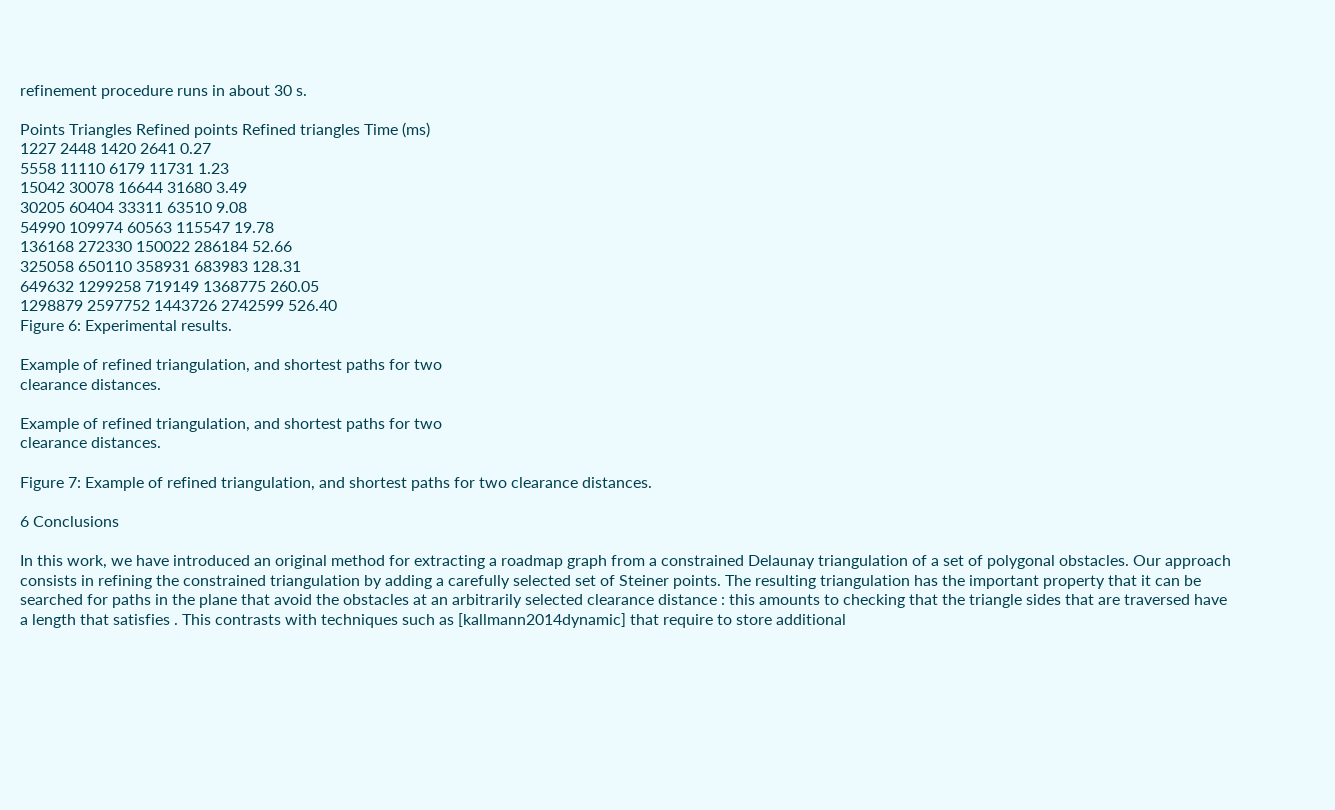refinement procedure runs in about 30 s.

Points Triangles Refined points Refined triangles Time (ms)
1227 2448 1420 2641 0.27
5558 11110 6179 11731 1.23
15042 30078 16644 31680 3.49
30205 60404 33311 63510 9.08
54990 109974 60563 115547 19.78
136168 272330 150022 286184 52.66
325058 650110 358931 683983 128.31
649632 1299258 719149 1368775 260.05
1298879 2597752 1443726 2742599 526.40
Figure 6: Experimental results.

Example of refined triangulation, and shortest paths for two
clearance distances.

Example of refined triangulation, and shortest paths for two
clearance distances.

Figure 7: Example of refined triangulation, and shortest paths for two clearance distances.

6 Conclusions

In this work, we have introduced an original method for extracting a roadmap graph from a constrained Delaunay triangulation of a set of polygonal obstacles. Our approach consists in refining the constrained triangulation by adding a carefully selected set of Steiner points. The resulting triangulation has the important property that it can be searched for paths in the plane that avoid the obstacles at an arbitrarily selected clearance distance : this amounts to checking that the triangle sides that are traversed have a length that satisfies . This contrasts with techniques such as [kallmann2014dynamic] that require to store additional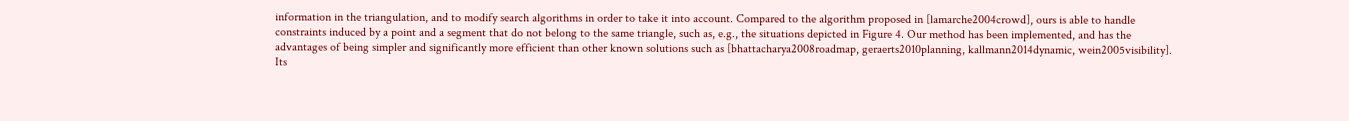information in the triangulation, and to modify search algorithms in order to take it into account. Compared to the algorithm proposed in [lamarche2004crowd], ours is able to handle constraints induced by a point and a segment that do not belong to the same triangle, such as, e.g., the situations depicted in Figure 4. Our method has been implemented, and has the advantages of being simpler and significantly more efficient than other known solutions such as [bhattacharya2008roadmap, geraerts2010planning, kallmann2014dynamic, wein2005visibility]. Its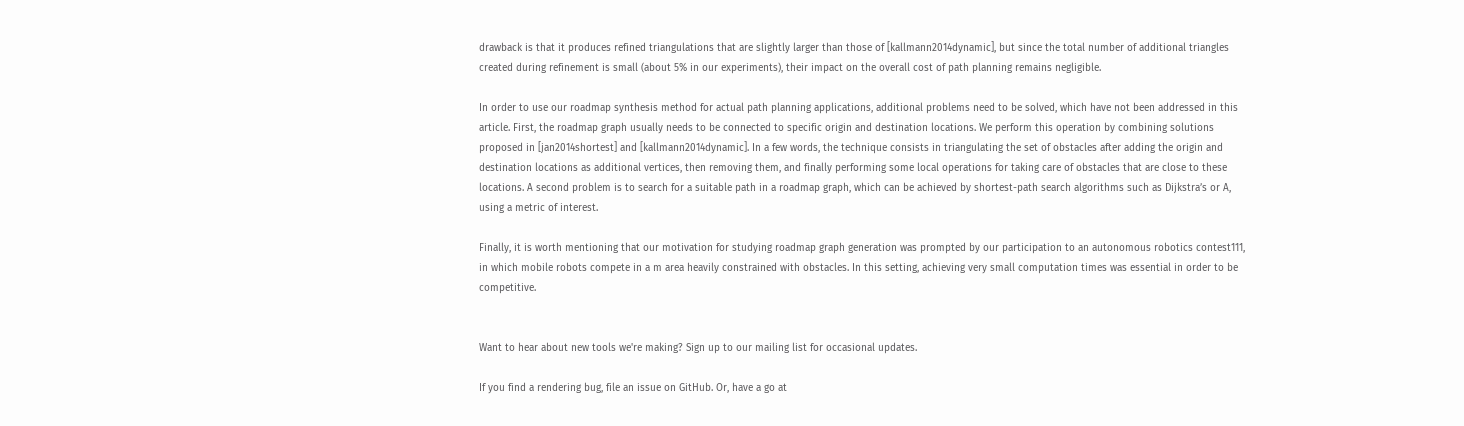drawback is that it produces refined triangulations that are slightly larger than those of [kallmann2014dynamic], but since the total number of additional triangles created during refinement is small (about 5% in our experiments), their impact on the overall cost of path planning remains negligible.

In order to use our roadmap synthesis method for actual path planning applications, additional problems need to be solved, which have not been addressed in this article. First, the roadmap graph usually needs to be connected to specific origin and destination locations. We perform this operation by combining solutions proposed in [jan2014shortest] and [kallmann2014dynamic]. In a few words, the technique consists in triangulating the set of obstacles after adding the origin and destination locations as additional vertices, then removing them, and finally performing some local operations for taking care of obstacles that are close to these locations. A second problem is to search for a suitable path in a roadmap graph, which can be achieved by shortest-path search algorithms such as Dijkstra’s or A, using a metric of interest.

Finally, it is worth mentioning that our motivation for studying roadmap graph generation was prompted by our participation to an autonomous robotics contest111, in which mobile robots compete in a m area heavily constrained with obstacles. In this setting, achieving very small computation times was essential in order to be competitive.


Want to hear about new tools we're making? Sign up to our mailing list for occasional updates.

If you find a rendering bug, file an issue on GitHub. Or, have a go at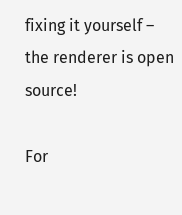fixing it yourself – the renderer is open source!

For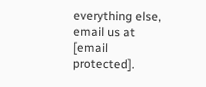everything else, email us at [email protected].